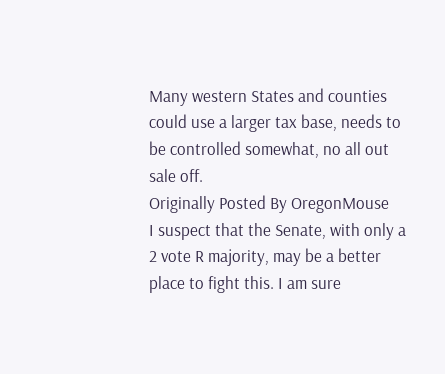Many western States and counties could use a larger tax base, needs to be controlled somewhat, no all out sale off.
Originally Posted By OregonMouse
I suspect that the Senate, with only a 2 vote R majority, may be a better place to fight this. I am sure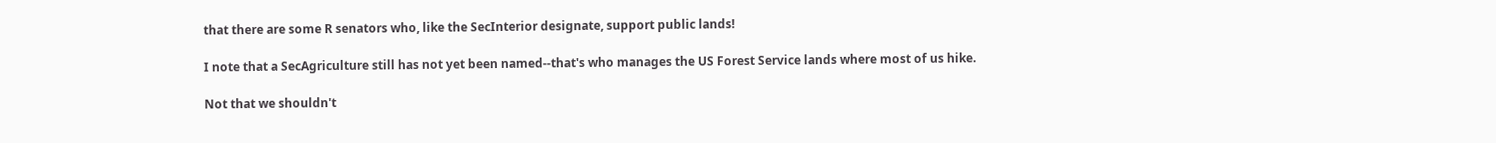that there are some R senators who, like the SecInterior designate, support public lands!

I note that a SecAgriculture still has not yet been named--that's who manages the US Forest Service lands where most of us hike.

Not that we shouldn't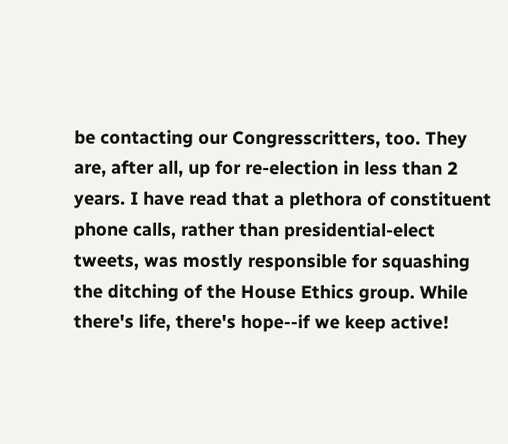be contacting our Congresscritters, too. They are, after all, up for re-election in less than 2 years. I have read that a plethora of constituent phone calls, rather than presidential-elect tweets, was mostly responsible for squashing the ditching of the House Ethics group. While there's life, there's hope--if we keep active!